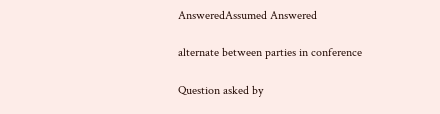AnsweredAssumed Answered

alternate between parties in conference

Question asked by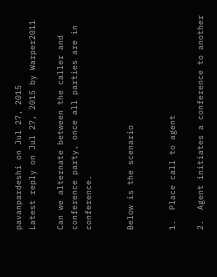pavanpardeshi on Jul 27, 2015
Latest reply on Jul 27, 2015 by Warper2011

Can we alternate between the caller and conference party, once all parties are in conference.


Below is the scenario


1.  Place call to agent

2.  Agent initiates a conference to another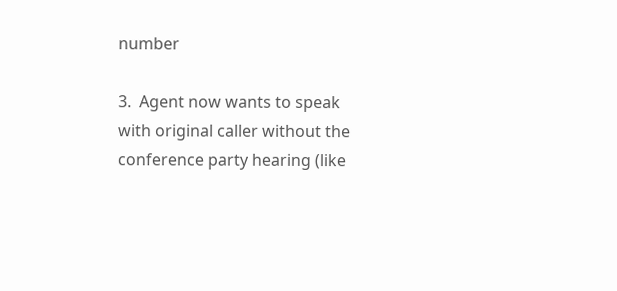number

3.  Agent now wants to speak with original caller without the conference party hearing (like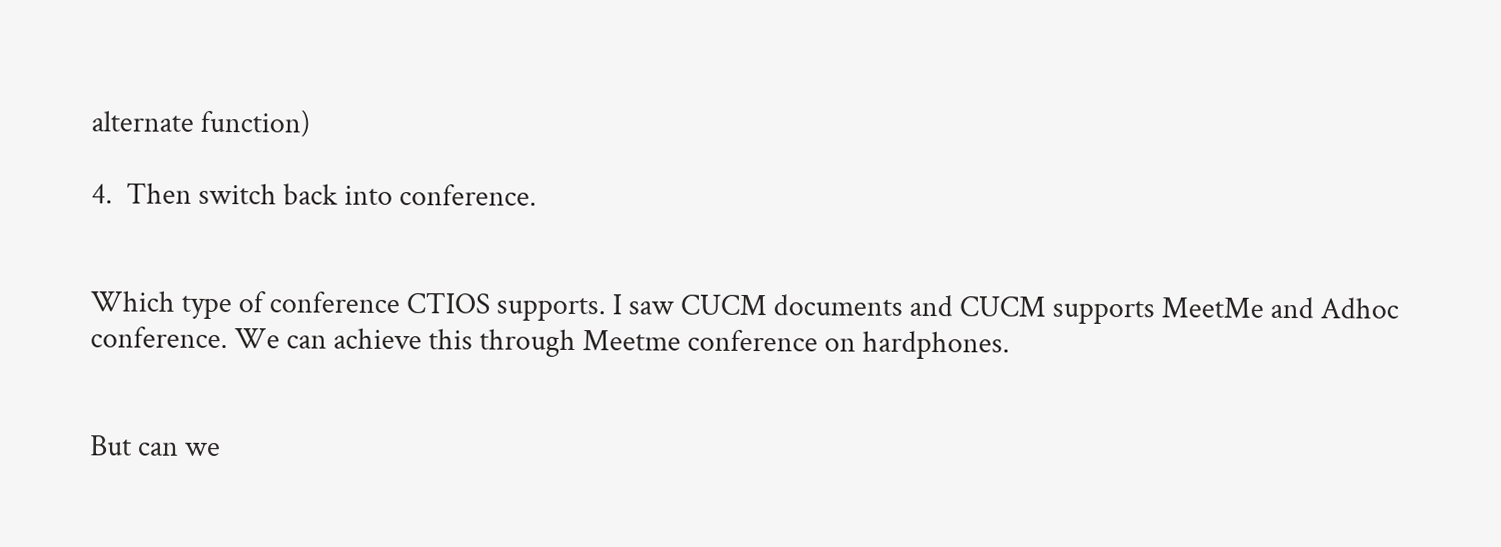alternate function)

4.  Then switch back into conference.


Which type of conference CTIOS supports. I saw CUCM documents and CUCM supports MeetMe and Adhoc conference. We can achieve this through Meetme conference on hardphones.


But can we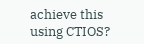achieve this using CTIOS?